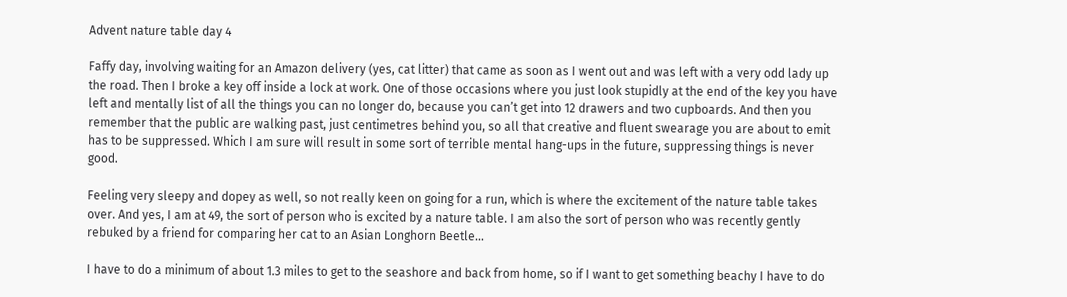Advent nature table day 4

Faffy day, involving waiting for an Amazon delivery (yes, cat litter) that came as soon as I went out and was left with a very odd lady up the road. Then I broke a key off inside a lock at work. One of those occasions where you just look stupidly at the end of the key you have left and mentally list of all the things you can no longer do, because you can’t get into 12 drawers and two cupboards. And then you remember that the public are walking past, just centimetres behind you, so all that creative and fluent swearage you are about to emit has to be suppressed. Which I am sure will result in some sort of terrible mental hang-ups in the future, suppressing things is never good.

Feeling very sleepy and dopey as well, so not really keen on going for a run, which is where the excitement of the nature table takes over. And yes, I am at 49, the sort of person who is excited by a nature table. I am also the sort of person who was recently gently rebuked by a friend for comparing her cat to an Asian Longhorn Beetle…

I have to do a minimum of about 1.3 miles to get to the seashore and back from home, so if I want to get something beachy I have to do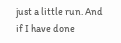just a little run. And if I have done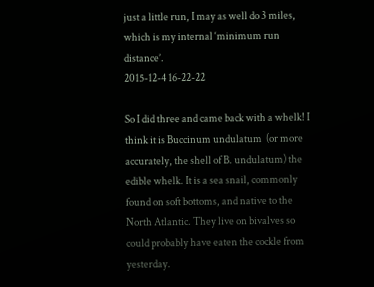just a little run, I may as well do 3 miles, which is my internal ‘minimum run distance’.
2015-12-4 16-22-22

So I did three and came back with a whelk! I think it is Buccinum undulatum  (or more accurately, the shell of B. undulatum) the edible whelk. It is a sea snail, commonly found on soft bottoms, and native to the North Atlantic. They live on bivalves so could probably have eaten the cockle from yesterday.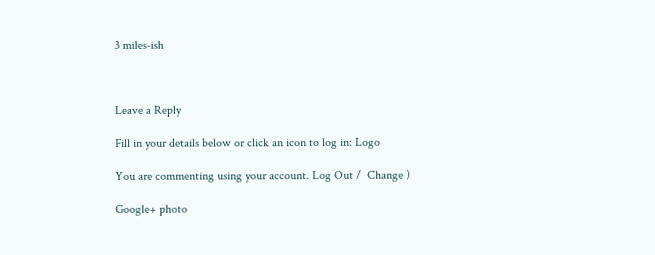3 miles-ish



Leave a Reply

Fill in your details below or click an icon to log in: Logo

You are commenting using your account. Log Out /  Change )

Google+ photo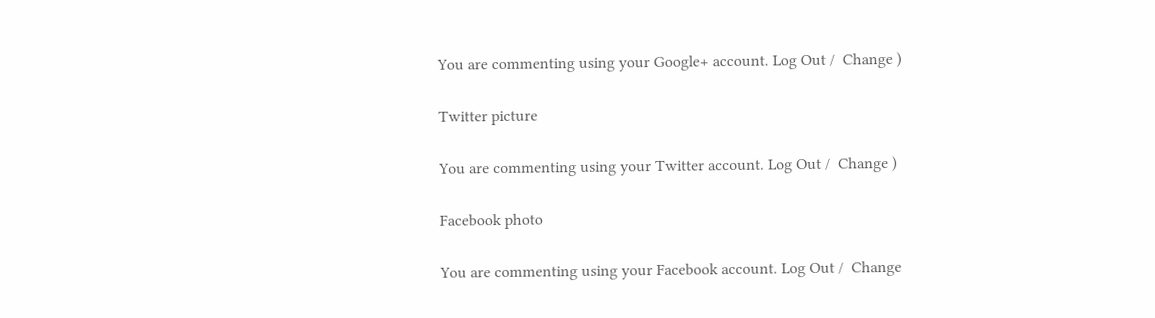You are commenting using your Google+ account. Log Out /  Change )

Twitter picture

You are commenting using your Twitter account. Log Out /  Change )

Facebook photo

You are commenting using your Facebook account. Log Out /  Change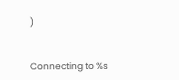)


Connecting to %s